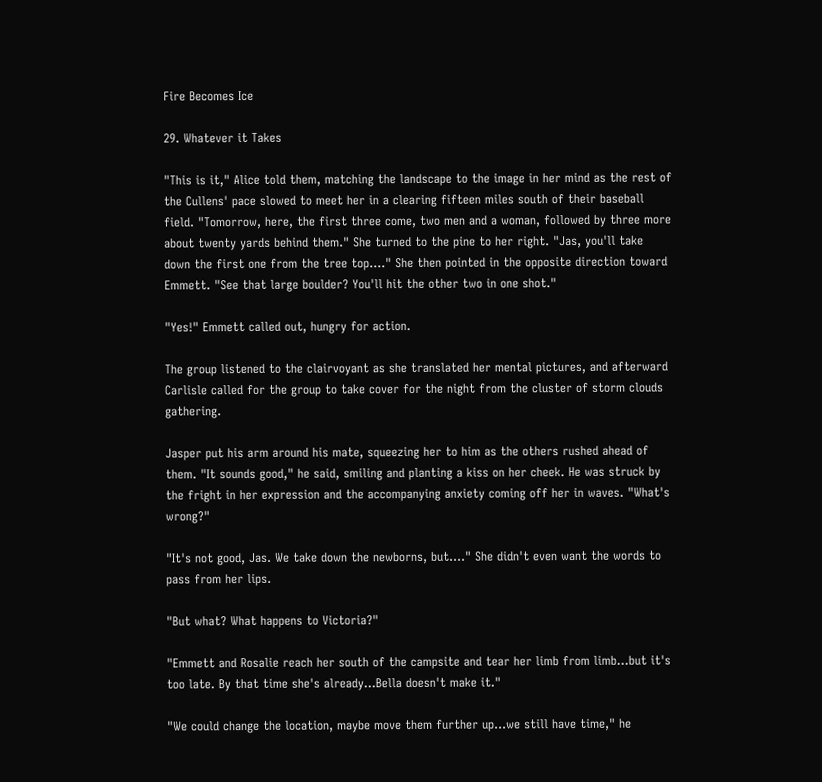Fire Becomes Ice

29. Whatever it Takes

"This is it," Alice told them, matching the landscape to the image in her mind as the rest of the Cullens' pace slowed to meet her in a clearing fifteen miles south of their baseball field. "Tomorrow, here, the first three come, two men and a woman, followed by three more about twenty yards behind them." She turned to the pine to her right. "Jas, you'll take down the first one from the tree top…." She then pointed in the opposite direction toward Emmett. "See that large boulder? You'll hit the other two in one shot."

"Yes!" Emmett called out, hungry for action.

The group listened to the clairvoyant as she translated her mental pictures, and afterward Carlisle called for the group to take cover for the night from the cluster of storm clouds gathering.

Jasper put his arm around his mate, squeezing her to him as the others rushed ahead of them. "It sounds good," he said, smiling and planting a kiss on her cheek. He was struck by the fright in her expression and the accompanying anxiety coming off her in waves. "What's wrong?"

"It's not good, Jas. We take down the newborns, but…." She didn't even want the words to pass from her lips.

"But what? What happens to Victoria?"

"Emmett and Rosalie reach her south of the campsite and tear her limb from limb...but it's too late. By that time she's already…Bella doesn't make it."

"We could change the location, maybe move them further up…we still have time," he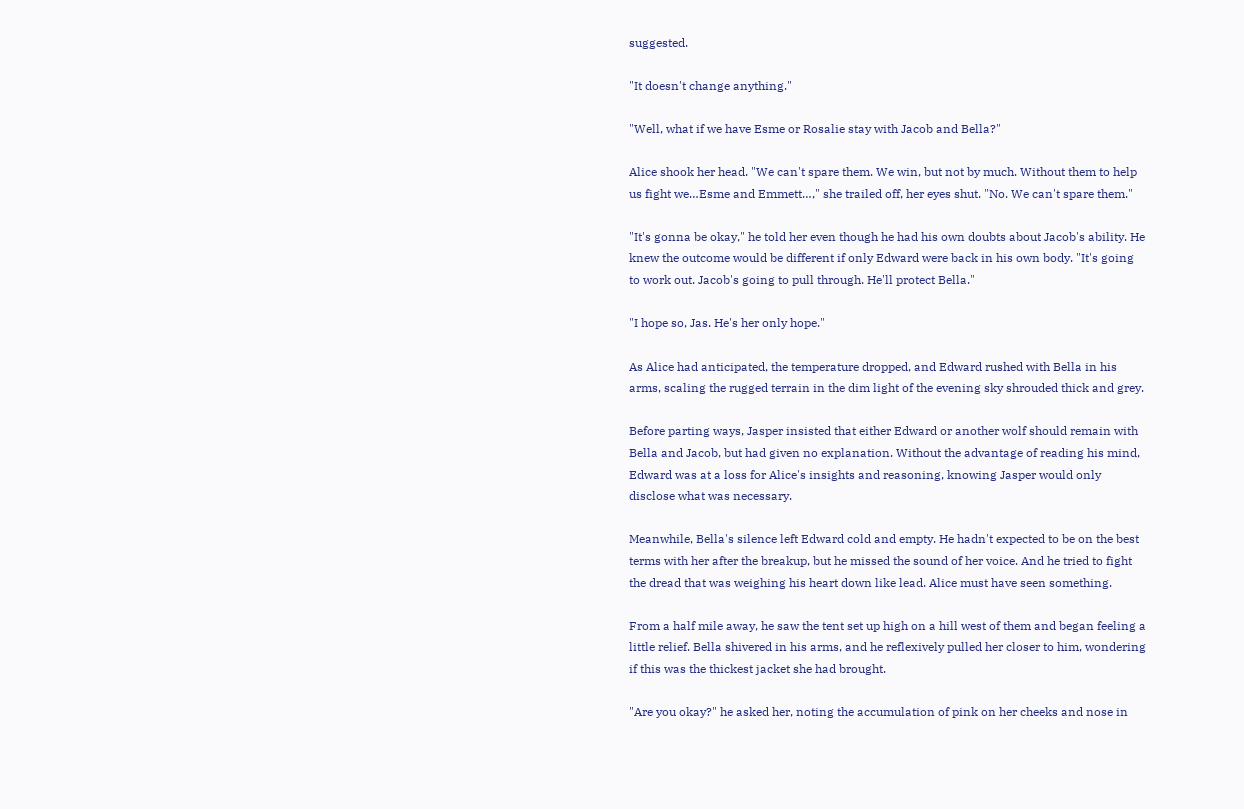suggested.

"It doesn't change anything."

"Well, what if we have Esme or Rosalie stay with Jacob and Bella?"

Alice shook her head. "We can't spare them. We win, but not by much. Without them to help us fight we…Esme and Emmett…," she trailed off, her eyes shut. "No. We can't spare them."

"It's gonna be okay," he told her even though he had his own doubts about Jacob's ability. He knew the outcome would be different if only Edward were back in his own body. "It's going to work out. Jacob's going to pull through. He'll protect Bella."

"I hope so, Jas. He's her only hope."

As Alice had anticipated, the temperature dropped, and Edward rushed with Bella in his arms, scaling the rugged terrain in the dim light of the evening sky shrouded thick and grey.

Before parting ways, Jasper insisted that either Edward or another wolf should remain with Bella and Jacob, but had given no explanation. Without the advantage of reading his mind, Edward was at a loss for Alice's insights and reasoning, knowing Jasper would only disclose what was necessary.

Meanwhile, Bella's silence left Edward cold and empty. He hadn't expected to be on the best terms with her after the breakup, but he missed the sound of her voice. And he tried to fight the dread that was weighing his heart down like lead. Alice must have seen something.

From a half mile away, he saw the tent set up high on a hill west of them and began feeling a little relief. Bella shivered in his arms, and he reflexively pulled her closer to him, wondering if this was the thickest jacket she had brought.

"Are you okay?" he asked her, noting the accumulation of pink on her cheeks and nose in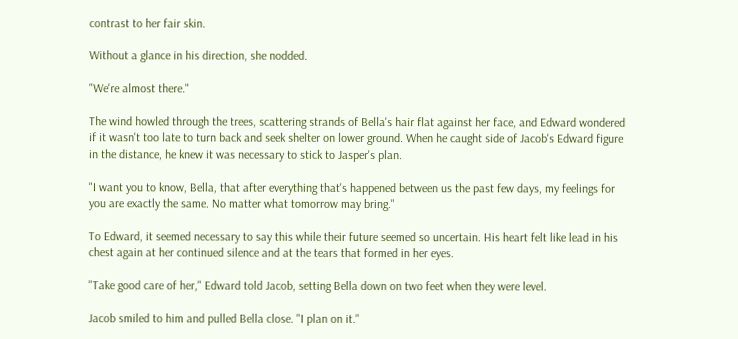contrast to her fair skin.

Without a glance in his direction, she nodded.

"We're almost there."

The wind howled through the trees, scattering strands of Bella's hair flat against her face, and Edward wondered if it wasn't too late to turn back and seek shelter on lower ground. When he caught side of Jacob's Edward figure in the distance, he knew it was necessary to stick to Jasper's plan.

"I want you to know, Bella, that after everything that's happened between us the past few days, my feelings for you are exactly the same. No matter what tomorrow may bring."

To Edward, it seemed necessary to say this while their future seemed so uncertain. His heart felt like lead in his chest again at her continued silence and at the tears that formed in her eyes.

"Take good care of her," Edward told Jacob, setting Bella down on two feet when they were level.

Jacob smiled to him and pulled Bella close. "I plan on it."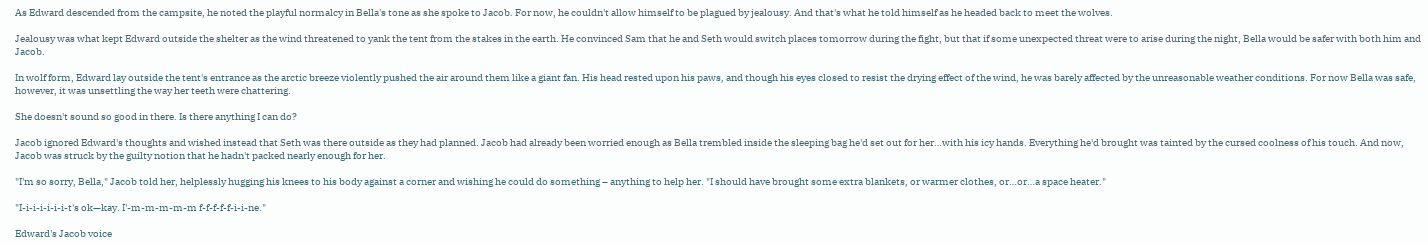As Edward descended from the campsite, he noted the playful normalcy in Bella's tone as she spoke to Jacob. For now, he couldn't allow himself to be plagued by jealousy. And that's what he told himself as he headed back to meet the wolves.

Jealousy was what kept Edward outside the shelter as the wind threatened to yank the tent from the stakes in the earth. He convinced Sam that he and Seth would switch places tomorrow during the fight, but that if some unexpected threat were to arise during the night, Bella would be safer with both him and Jacob.

In wolf form, Edward lay outside the tent's entrance as the arctic breeze violently pushed the air around them like a giant fan. His head rested upon his paws, and though his eyes closed to resist the drying effect of the wind, he was barely affected by the unreasonable weather conditions. For now Bella was safe, however, it was unsettling the way her teeth were chattering.

She doesn't sound so good in there. Is there anything I can do?

Jacob ignored Edward's thoughts and wished instead that Seth was there outside as they had planned. Jacob had already been worried enough as Bella trembled inside the sleeping bag he'd set out for her…with his icy hands. Everything he'd brought was tainted by the cursed coolness of his touch. And now, Jacob was struck by the guilty notion that he hadn't packed nearly enough for her.

"I'm so sorry, Bella," Jacob told her, helplessly hugging his knees to his body against a corner and wishing he could do something – anything to help her. "I should have brought some extra blankets, or warmer clothes, or…or…a space heater."

"I-i-i-i-i-i-i-t's ok—kay. I'-m-m-m-m-m f-f-f-f-f-i-i-ne."

Edward's Jacob voice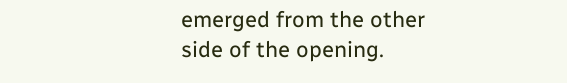emerged from the other side of the opening.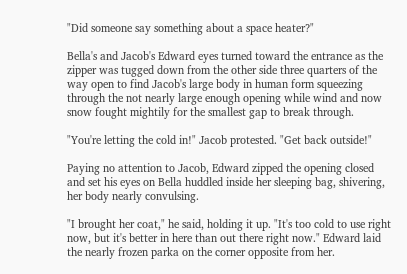"Did someone say something about a space heater?"

Bella's and Jacob's Edward eyes turned toward the entrance as the zipper was tugged down from the other side three quarters of the way open to find Jacob's large body in human form squeezing through the not nearly large enough opening while wind and now snow fought mightily for the smallest gap to break through.

"You're letting the cold in!" Jacob protested. "Get back outside!"

Paying no attention to Jacob, Edward zipped the opening closed and set his eyes on Bella huddled inside her sleeping bag, shivering, her body nearly convulsing.

"I brought her coat," he said, holding it up. "It's too cold to use right now, but it's better in here than out there right now." Edward laid the nearly frozen parka on the corner opposite from her.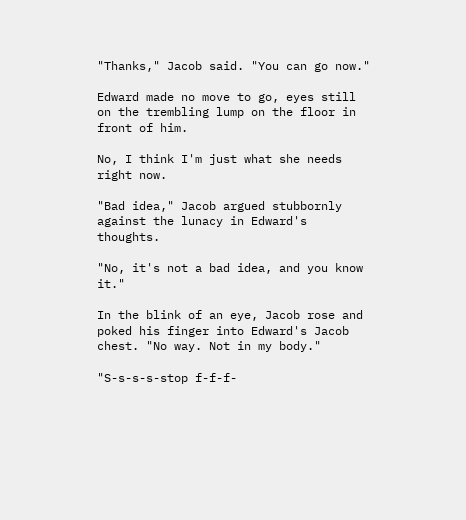"Thanks," Jacob said. "You can go now."

Edward made no move to go, eyes still on the trembling lump on the floor in front of him.

No, I think I'm just what she needs right now.

"Bad idea," Jacob argued stubbornly against the lunacy in Edward's thoughts.

"No, it's not a bad idea, and you know it."

In the blink of an eye, Jacob rose and poked his finger into Edward's Jacob chest. "No way. Not in my body."

"S-s-s-s-stop f-f-f-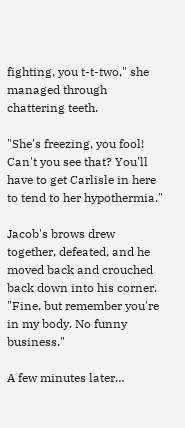fighting, you t-t-two," she managed through chattering teeth.

"She's freezing, you fool! Can't you see that? You'll have to get Carlisle in here to tend to her hypothermia."

Jacob's brows drew together, defeated, and he moved back and crouched back down into his corner. "Fine, but remember you're in my body. No funny business."

A few minutes later…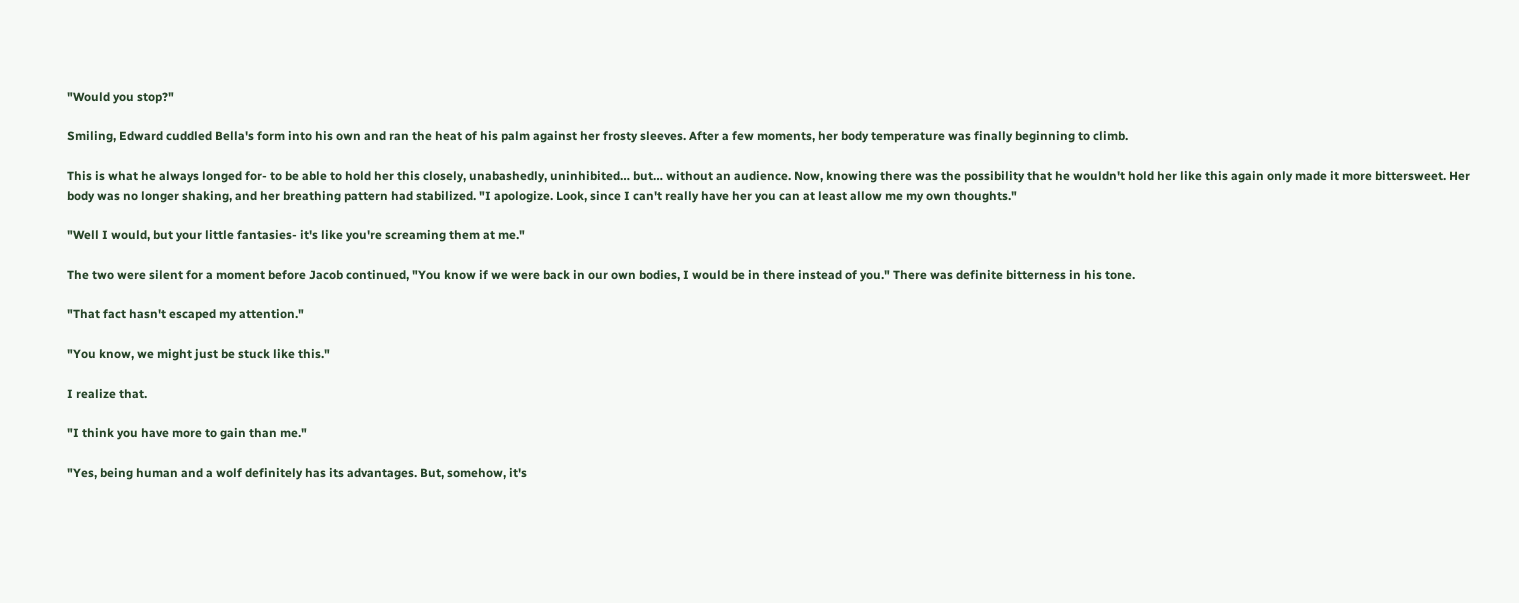"Would you stop?"

Smiling, Edward cuddled Bella's form into his own and ran the heat of his palm against her frosty sleeves. After a few moments, her body temperature was finally beginning to climb.

This is what he always longed for- to be able to hold her this closely, unabashedly, uninhibited… but… without an audience. Now, knowing there was the possibility that he wouldn't hold her like this again only made it more bittersweet. Her body was no longer shaking, and her breathing pattern had stabilized. "I apologize. Look, since I can't really have her you can at least allow me my own thoughts."

"Well I would, but your little fantasies- it's like you're screaming them at me."

The two were silent for a moment before Jacob continued, "You know if we were back in our own bodies, I would be in there instead of you." There was definite bitterness in his tone.

"That fact hasn't escaped my attention."

"You know, we might just be stuck like this."

I realize that.

"I think you have more to gain than me."

"Yes, being human and a wolf definitely has its advantages. But, somehow, it's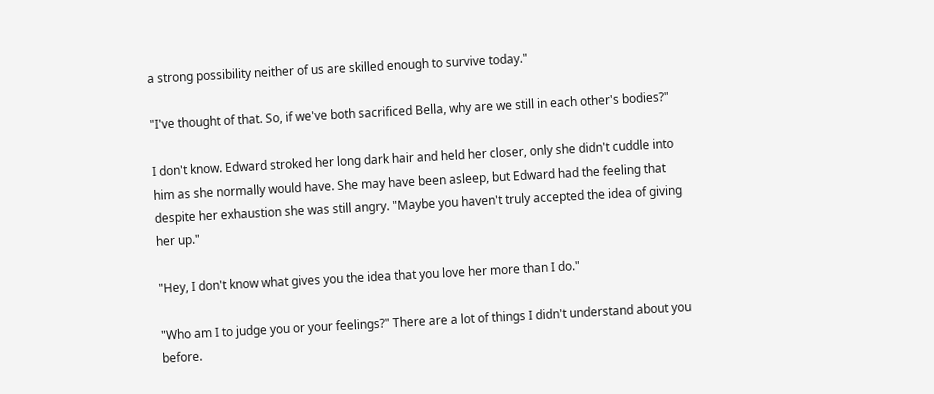a strong possibility neither of us are skilled enough to survive today."

"I've thought of that. So, if we've both sacrificed Bella, why are we still in each other's bodies?"

I don't know. Edward stroked her long dark hair and held her closer, only she didn't cuddle into him as she normally would have. She may have been asleep, but Edward had the feeling that despite her exhaustion she was still angry. "Maybe you haven't truly accepted the idea of giving her up."

"Hey, I don't know what gives you the idea that you love her more than I do."

"Who am I to judge you or your feelings?" There are a lot of things I didn't understand about you before.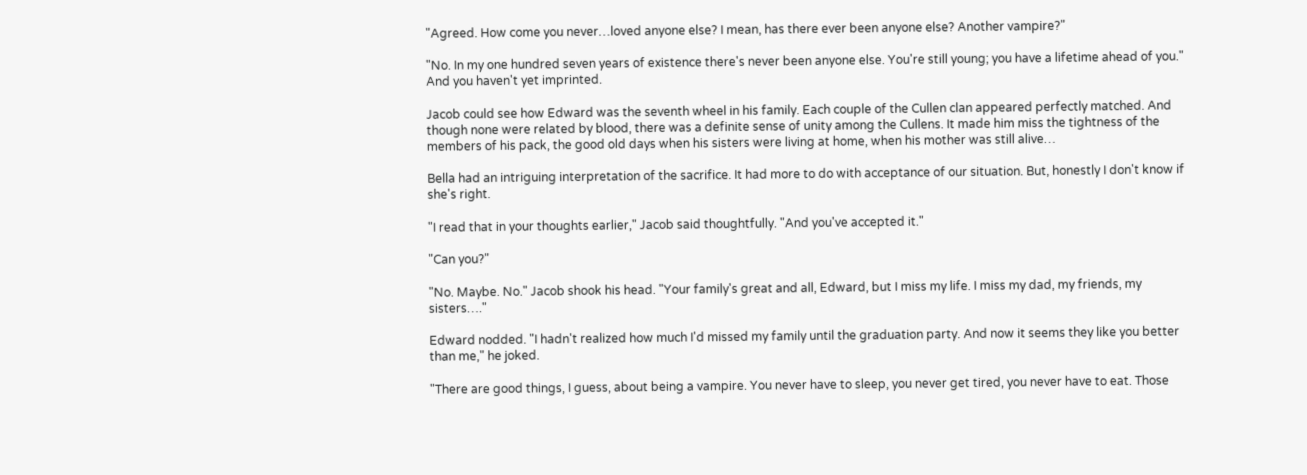"Agreed. How come you never…loved anyone else? I mean, has there ever been anyone else? Another vampire?"

"No. In my one hundred seven years of existence there's never been anyone else. You're still young; you have a lifetime ahead of you." And you haven't yet imprinted.

Jacob could see how Edward was the seventh wheel in his family. Each couple of the Cullen clan appeared perfectly matched. And though none were related by blood, there was a definite sense of unity among the Cullens. It made him miss the tightness of the members of his pack, the good old days when his sisters were living at home, when his mother was still alive…

Bella had an intriguing interpretation of the sacrifice. It had more to do with acceptance of our situation. But, honestly I don't know if she's right.

"I read that in your thoughts earlier," Jacob said thoughtfully. "And you've accepted it."

"Can you?"

"No. Maybe. No." Jacob shook his head. "Your family's great and all, Edward, but I miss my life. I miss my dad, my friends, my sisters…."

Edward nodded. "I hadn't realized how much I'd missed my family until the graduation party. And now it seems they like you better than me," he joked.

"There are good things, I guess, about being a vampire. You never have to sleep, you never get tired, you never have to eat. Those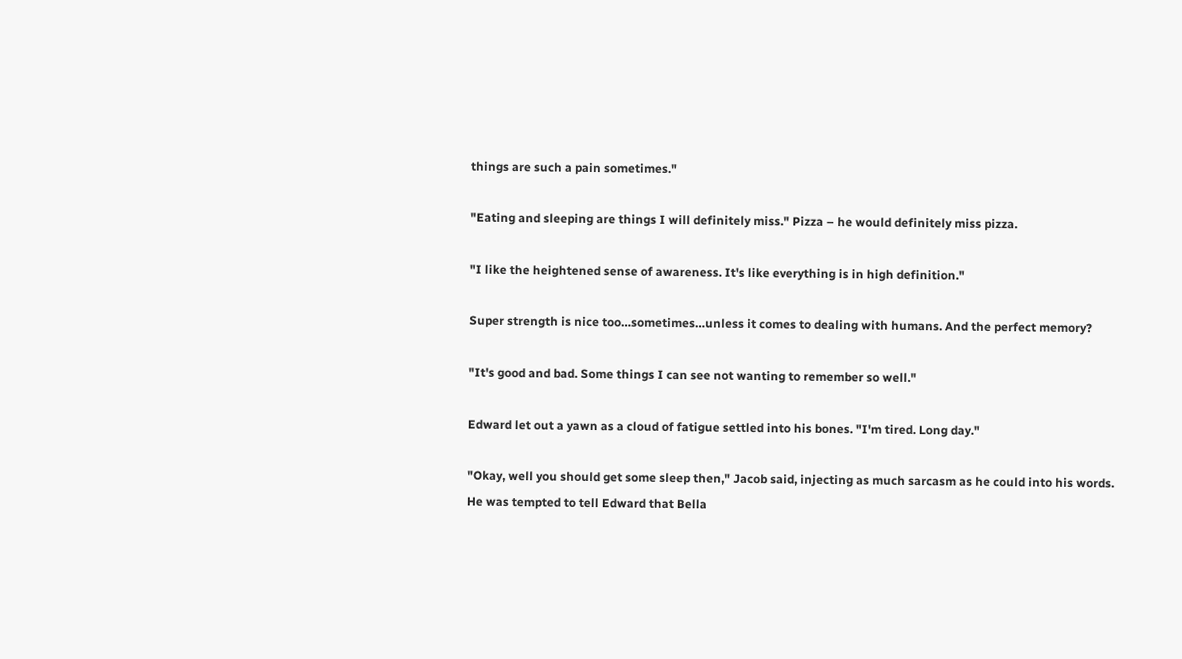things are such a pain sometimes."

"Eating and sleeping are things I will definitely miss." Pizza – he would definitely miss pizza.

"I like the heightened sense of awareness. It's like everything is in high definition."

Super strength is nice too…sometimes…unless it comes to dealing with humans. And the perfect memory?

"It's good and bad. Some things I can see not wanting to remember so well."

Edward let out a yawn as a cloud of fatigue settled into his bones. "I'm tired. Long day."

"Okay, well you should get some sleep then," Jacob said, injecting as much sarcasm as he could into his words. He was tempted to tell Edward that Bella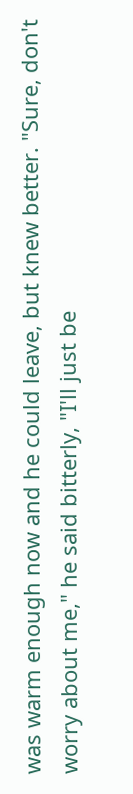was warm enough now and he could leave, but knew better. "Sure, don't worry about me," he said bitterly, "I'll just be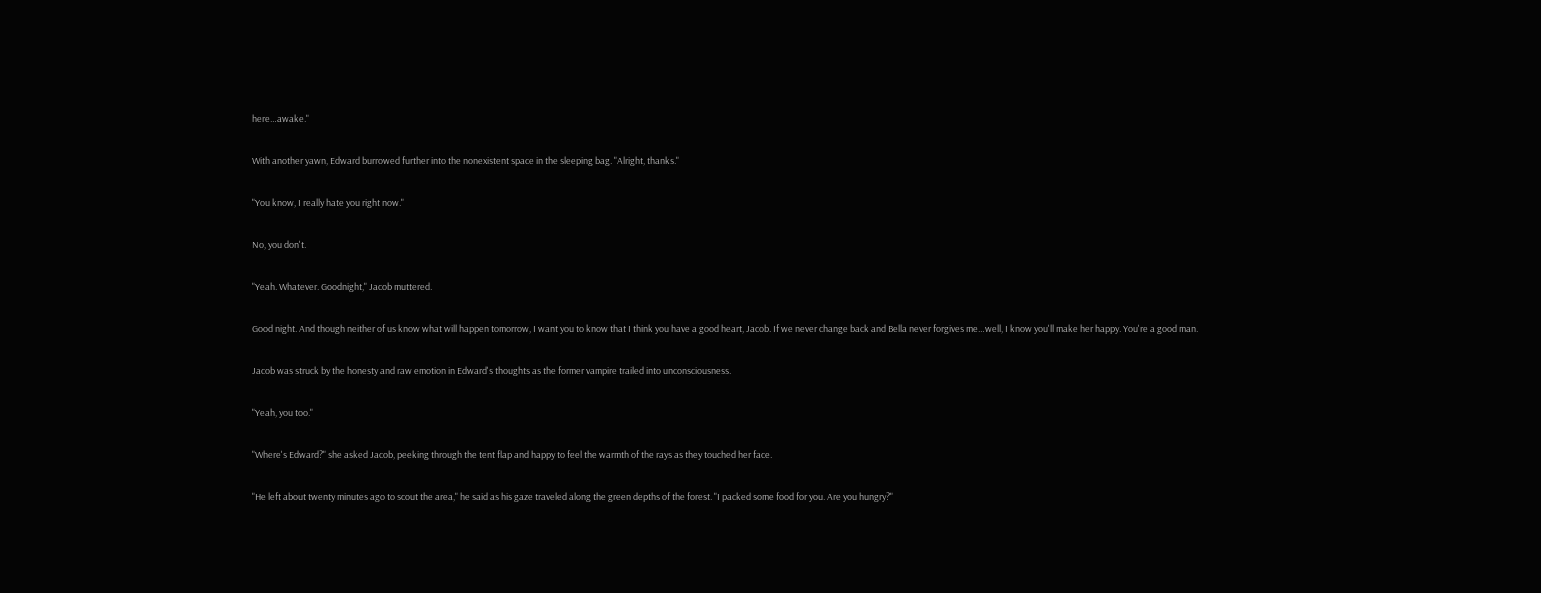here…awake."

With another yawn, Edward burrowed further into the nonexistent space in the sleeping bag. "Alright, thanks."

"You know, I really hate you right now."

No, you don't.

"Yeah. Whatever. Goodnight," Jacob muttered.

Good night. And though neither of us know what will happen tomorrow, I want you to know that I think you have a good heart, Jacob. If we never change back and Bella never forgives me…well, I know you'll make her happy. You're a good man.

Jacob was struck by the honesty and raw emotion in Edward's thoughts as the former vampire trailed into unconsciousness.

"Yeah, you too."

"Where's Edward?" she asked Jacob, peeking through the tent flap and happy to feel the warmth of the rays as they touched her face.

"He left about twenty minutes ago to scout the area," he said as his gaze traveled along the green depths of the forest. "I packed some food for you. Are you hungry?"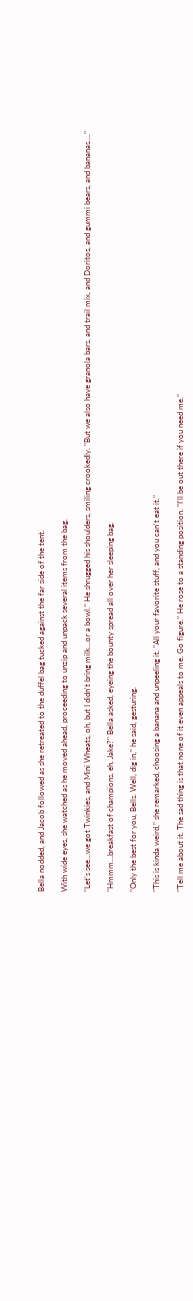Bella nodded, and Jacob followed as she retreated to the duffel bag tucked against the far side of the tent.

With wide eyes, she watched as he moved ahead, proceeding to unzip and unpack several items from the bag.

"Let's see…we got Twinkies, and Mini Wheats, oh, but I didn't bring milk...or a bowl." He shrugged his shoulders, smiling crookedly. "But we also have granola bars, and trail mix, and Doritos, and gummi bears, and bananas…."

"Hmmm…breakfast of champions, eh, Jake?" Bella asked, eyeing the bounty spread all over her sleeping bag.

"Only the best for you, Bells. Well, dig in," he said, gesturing.

"This is kinda weird," she remarked, choosing a banana and unpeeling it. "All your favorite stuff, and you can't eat it."

"Tell me about it. The sad thing is that none of it even appeals to me. Go figure." He rose to a standing position. "I'll be out there if you need me."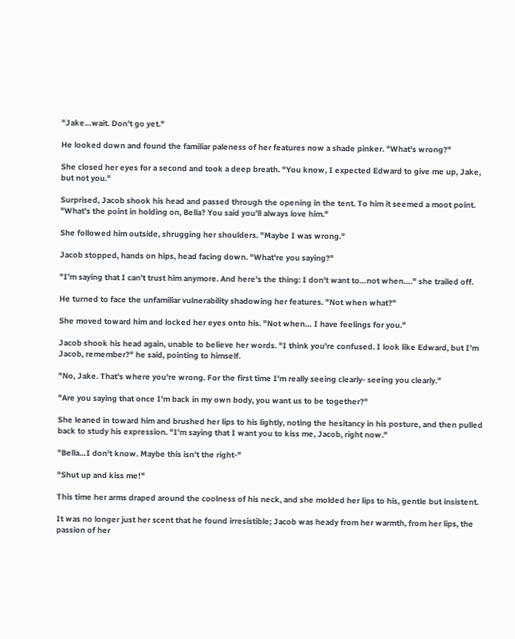"Jake…wait. Don't go yet."

He looked down and found the familiar paleness of her features now a shade pinker. "What's wrong?"

She closed her eyes for a second and took a deep breath. "You know, I expected Edward to give me up, Jake, but not you."

Surprised, Jacob shook his head and passed through the opening in the tent. To him it seemed a moot point. "What's the point in holding on, Bella? You said you'll always love him."

She followed him outside, shrugging her shoulders. "Maybe I was wrong."

Jacob stopped, hands on hips, head facing down. "What're you saying?"

"I'm saying that I can't trust him anymore. And here's the thing: I don't want to…not when…." she trailed off.

He turned to face the unfamiliar vulnerability shadowing her features. "Not when what?"

She moved toward him and locked her eyes onto his. "Not when… I have feelings for you."

Jacob shook his head again, unable to believe her words. "I think you're confused. I look like Edward, but I'm Jacob, remember?" he said, pointing to himself.

"No, Jake. That's where you're wrong. For the first time I'm really seeing clearly- seeing you clearly."

"Are you saying that once I'm back in my own body, you want us to be together?"

She leaned in toward him and brushed her lips to his lightly, noting the hesitancy in his posture, and then pulled back to study his expression. "I'm saying that I want you to kiss me, Jacob, right now."

"Bella…I don't know. Maybe this isn't the right-"

"Shut up and kiss me!"

This time her arms draped around the coolness of his neck, and she molded her lips to his, gentle but insistent.

It was no longer just her scent that he found irresistible; Jacob was heady from her warmth, from her lips, the passion of her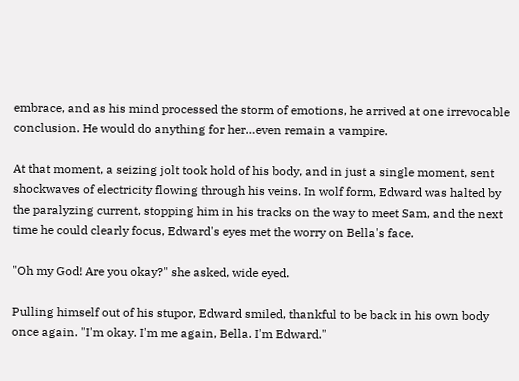embrace, and as his mind processed the storm of emotions, he arrived at one irrevocable conclusion. He would do anything for her…even remain a vampire.

At that moment, a seizing jolt took hold of his body, and in just a single moment, sent shockwaves of electricity flowing through his veins. In wolf form, Edward was halted by the paralyzing current, stopping him in his tracks on the way to meet Sam, and the next time he could clearly focus, Edward's eyes met the worry on Bella's face.

"Oh my God! Are you okay?" she asked, wide eyed.

Pulling himself out of his stupor, Edward smiled, thankful to be back in his own body once again. "I'm okay. I'm me again, Bella. I'm Edward."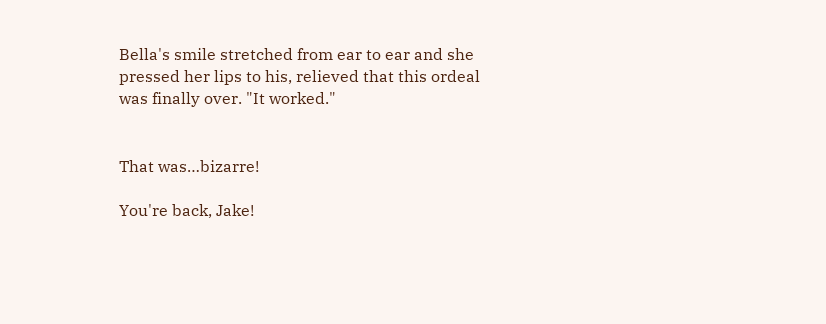Bella's smile stretched from ear to ear and she pressed her lips to his, relieved that this ordeal was finally over. "It worked."


That was…bizarre!

You're back, Jake!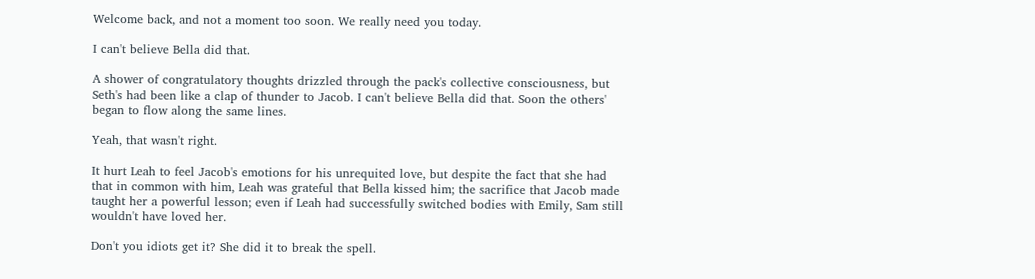Welcome back, and not a moment too soon. We really need you today.

I can't believe Bella did that.

A shower of congratulatory thoughts drizzled through the pack's collective consciousness, but Seth's had been like a clap of thunder to Jacob. I can't believe Bella did that. Soon the others' began to flow along the same lines.

Yeah, that wasn't right.

It hurt Leah to feel Jacob's emotions for his unrequited love, but despite the fact that she had that in common with him, Leah was grateful that Bella kissed him; the sacrifice that Jacob made taught her a powerful lesson; even if Leah had successfully switched bodies with Emily, Sam still wouldn't have loved her.

Don't you idiots get it? She did it to break the spell.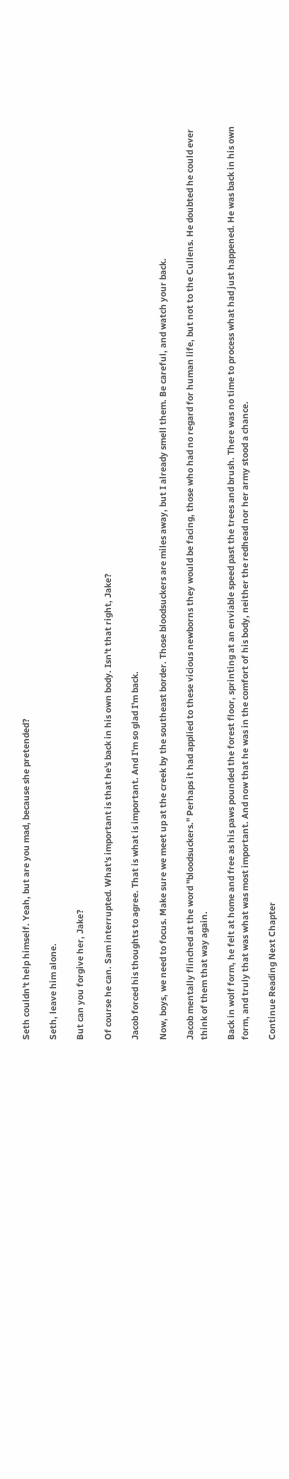Seth couldn't help himself. Yeah, but are you mad, because she pretended?

Seth, leave him alone.

But can you forgive her, Jake?

Of course he can. Sam interrupted. What's important is that he's back in his own body. Isn't that right, Jake?

Jacob forced his thoughts to agree. That is what is important. And I'm so glad I'm back.

Now, boys, we need to focus. Make sure we meet up at the creek by the southeast border. Those bloodsuckers are miles away, but I already smell them. Be careful, and watch your back.

Jacob mentally flinched at the word "bloodsuckers." Perhaps it had applied to these vicious newborns they would be facing, those who had no regard for human life, but not to the Cullens. He doubted he could ever think of them that way again.

Back in wolf form, he felt at home and free as his paws pounded the forest floor, sprinting at an enviable speed past the trees and brush. There was no time to process what had just happened. He was back in his own form, and truly that was what was most important. And now that he was in the comfort of his body, neither the redhead nor her army stood a chance.

Continue Reading Next Chapter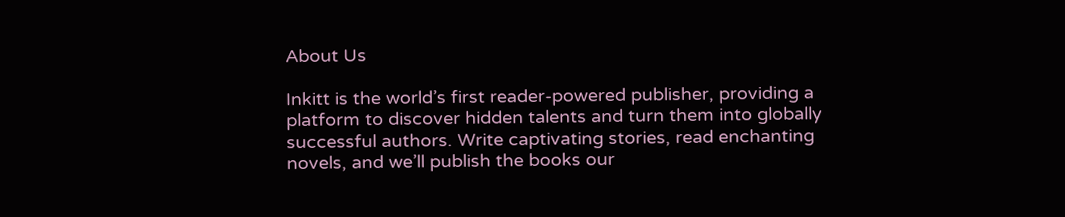About Us

Inkitt is the world’s first reader-powered publisher, providing a platform to discover hidden talents and turn them into globally successful authors. Write captivating stories, read enchanting novels, and we’ll publish the books our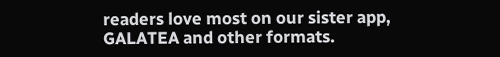readers love most on our sister app, GALATEA and other formats.